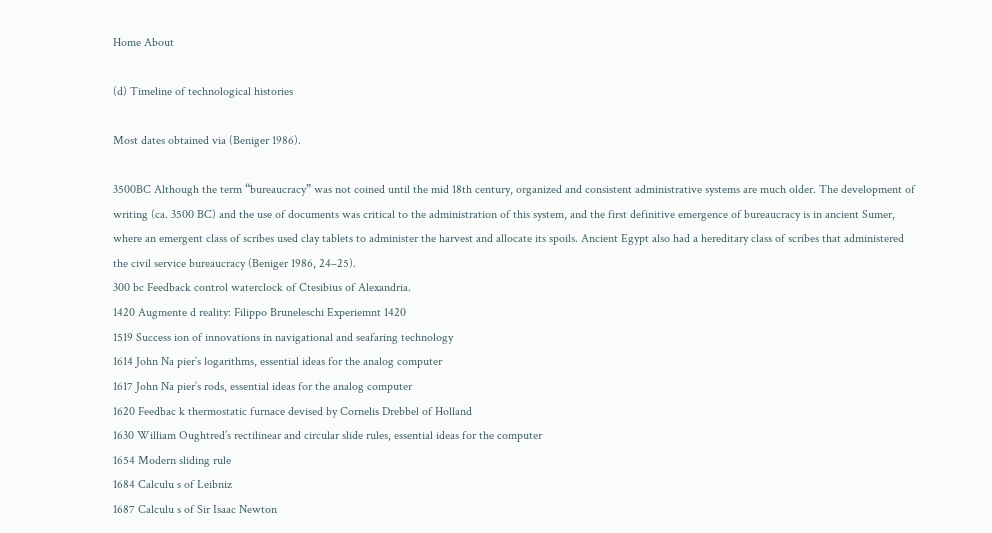Home About

(d) Timeline of technological histories

Most dates obtained via (Beniger 1986).

3500BC Although the term “bureaucracy” was not coined until the mid 18th century, organized and consistent administrative systems are much older. The development of writing (ca. 3500 BC) and the use of documents was critical to the administration of this system, and the first definitive emergence of bureaucracy is in ancient Sumer, where an emergent class of scribes used clay tablets to administer the harvest and allocate its spoils. Ancient Egypt also had a hereditary class of scribes that administered the civil service bureaucracy (Beniger 1986, 24–25).
300 bc Feedback control waterclock of Ctesibius of Alexandria.
1420 Augmente d reality: Filippo Bruneleschi Experiemnt 1420
1519 Success ion of innovations in navigational and seafaring technology
1614 John Na pier’s logarithms, essential ideas for the analog computer
1617 John Na pier’s rods, essential ideas for the analog computer
1620 Feedbac k thermostatic furnace devised by Cornelis Drebbel of Holland
1630 William Oughtred’s rectilinear and circular slide rules, essential ideas for the computer
1654 Modern sliding rule
1684 Calculu s of Leibniz
1687 Calculu s of Sir Isaac Newton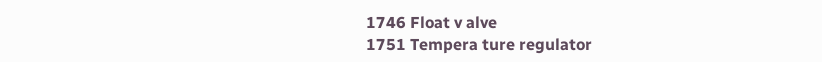1746 Float v alve
1751 Tempera ture regulator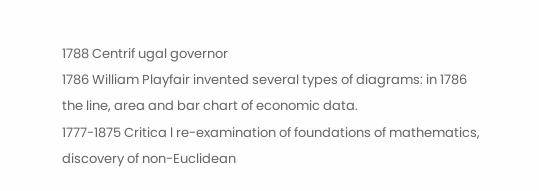1788 Centrif ugal governor
1786 William Playfair invented several types of diagrams: in 1786 the line, area and bar chart of economic data.
1777-1875 Critica l re-examination of foundations of mathematics, discovery of non-Euclidean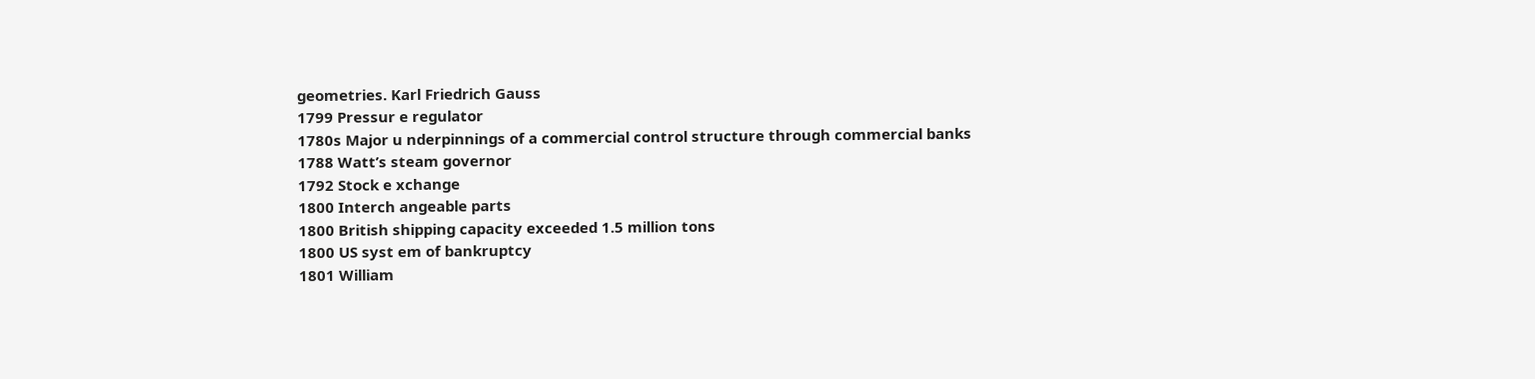geometries. Karl Friedrich Gauss
1799 Pressur e regulator
1780s Major u nderpinnings of a commercial control structure through commercial banks
1788 Watt’s steam governor
1792 Stock e xchange
1800 Interch angeable parts
1800 British shipping capacity exceeded 1.5 million tons
1800 US syst em of bankruptcy
1801 William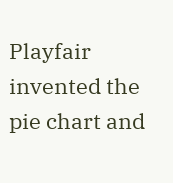Playfair invented the pie chart and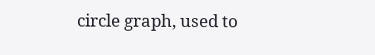circle graph, used to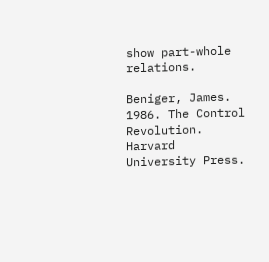show part-whole relations.

Beniger, James. 1986. The Control Revolution. Harvard University Press.